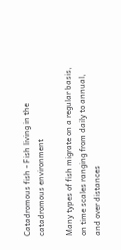Catadromous fish - Fish living in the catadromous environment

Many types of fish migrate on a regular basis, on time scales ranging from daily to annual, and over distances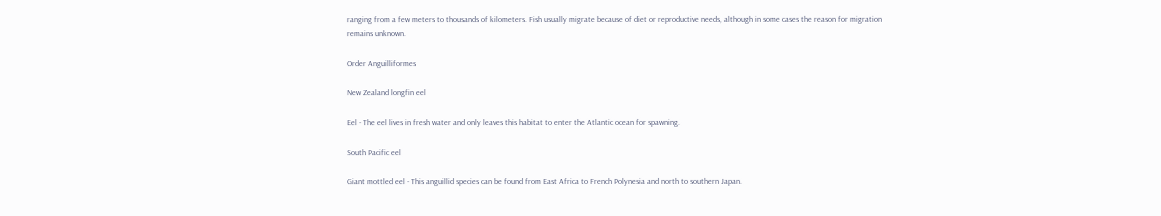ranging from a few meters to thousands of kilometers. Fish usually migrate because of diet or reproductive needs, although in some cases the reason for migration remains unknown.

Order Anguilliformes

New Zealand longfin eel

Eel - The eel lives in fresh water and only leaves this habitat to enter the Atlantic ocean for spawning.

South Pacific eel

Giant mottled eel - This anguillid species can be found from East Africa to French Polynesia and north to southern Japan.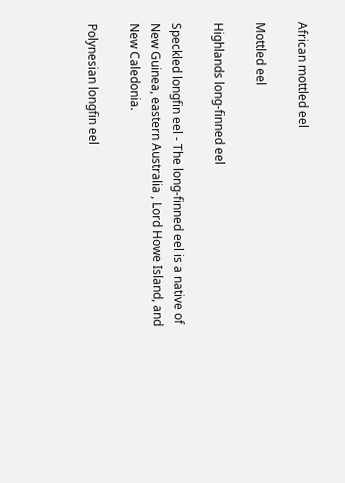African mottled eel

Mottled eel

Highlands long-finned eel

Speckled longfin eel - The long-finned eel is a native of New Guinea, eastern Australia , Lord Howe Island, and New Caledonia.

Polynesian longfin eel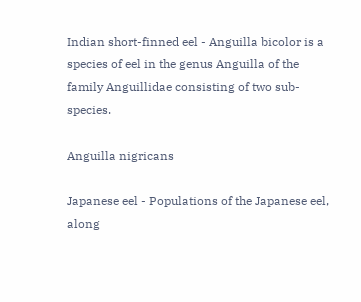Indian short-finned eel - Anguilla bicolor is a species of eel in the genus Anguilla of the family Anguillidae consisting of two sub-species.

Anguilla nigricans

Japanese eel - Populations of the Japanese eel, along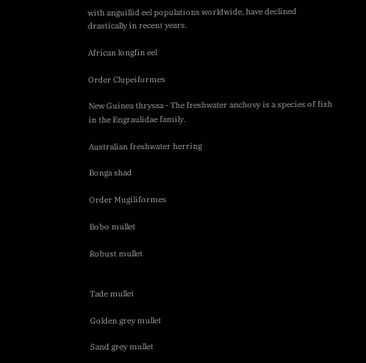with anguillid eel populations worldwide, have declined drastically in recent years.

African longfin eel

Order Clupeiformes

New Guinea thryssa - The freshwater anchovy is a species of fish in the Engraulidae family.

Australian freshwater herring

Bonga shad

Order Mugiliformes

Bobo mullet

Robust mullet


Tade mullet

Golden grey mullet

Sand grey mullet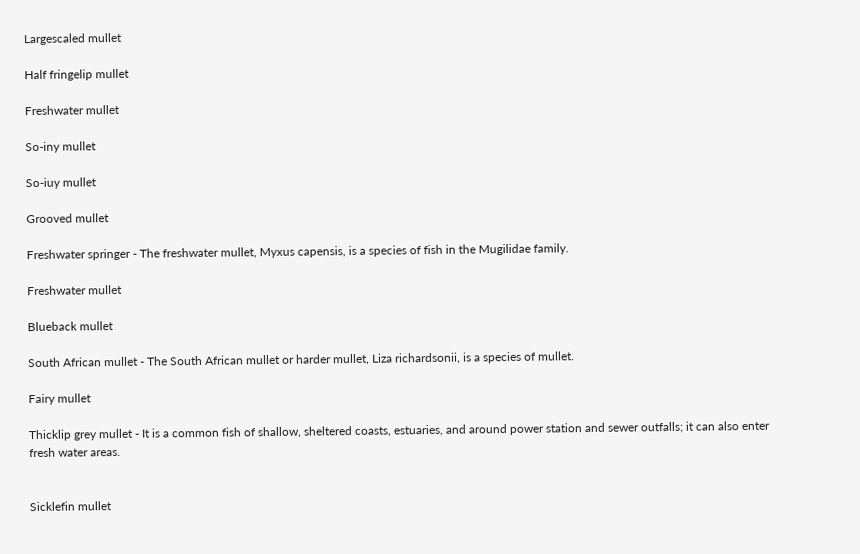Largescaled mullet

Half fringelip mullet

Freshwater mullet

So-iny mullet

So-iuy mullet

Grooved mullet

Freshwater springer - The freshwater mullet, Myxus capensis, is a species of fish in the Mugilidae family.

Freshwater mullet

Blueback mullet

South African mullet - The South African mullet or harder mullet, Liza richardsonii, is a species of mullet.

Fairy mullet

Thicklip grey mullet - It is a common fish of shallow, sheltered coasts, estuaries, and around power station and sewer outfalls; it can also enter fresh water areas.


Sicklefin mullet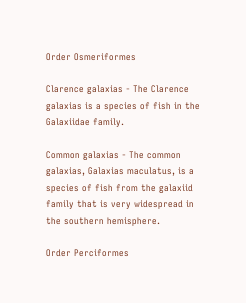Order Osmeriformes

Clarence galaxias - The Clarence galaxias is a species of fish in the Galaxiidae family.

Common galaxias - The common galaxias, Galaxias maculatus, is a species of fish from the galaxiid family that is very widespread in the southern hemisphere.

Order Perciformes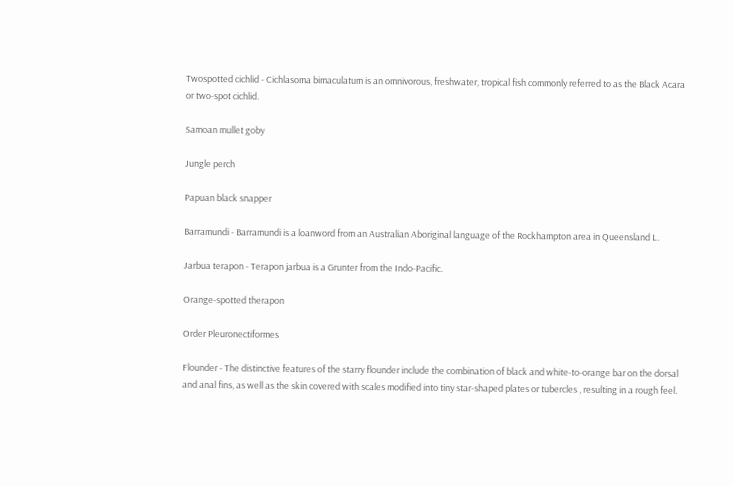Twospotted cichlid - Cichlasoma bimaculatum is an omnivorous, freshwater, tropical fish commonly referred to as the Black Acara or two-spot cichlid.

Samoan mullet goby

Jungle perch

Papuan black snapper

Barramundi - Barramundi is a loanword from an Australian Aboriginal language of the Rockhampton area in Queensland L.

Jarbua terapon - Terapon jarbua is a Grunter from the Indo-Pacific.

Orange-spotted therapon

Order Pleuronectiformes

Flounder - The distinctive features of the starry flounder include the combination of black and white-to-orange bar on the dorsal and anal fins, as well as the skin covered with scales modified into tiny star-shaped plates or tubercles , resulting in a rough feel.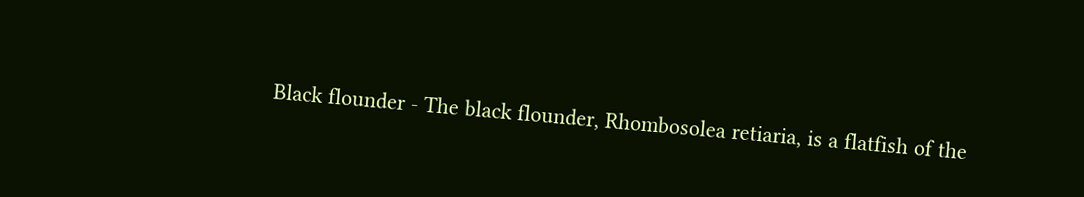Black flounder - The black flounder, Rhombosolea retiaria, is a flatfish of the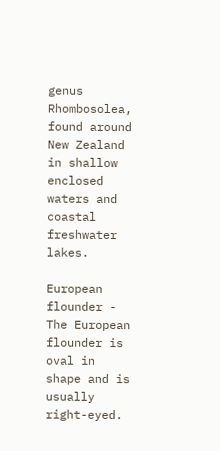genus Rhombosolea, found around New Zealand in shallow enclosed waters and coastal freshwater lakes.

European flounder - The European flounder is oval in shape and is usually right-eyed.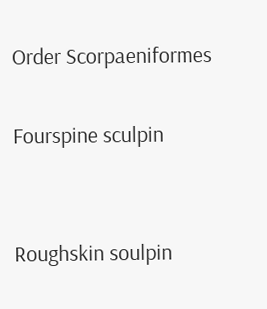Order Scorpaeniformes

Fourspine sculpin


Roughskin soulpin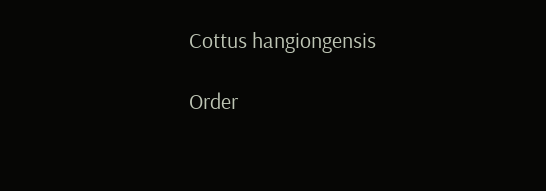Cottus hangiongensis

Order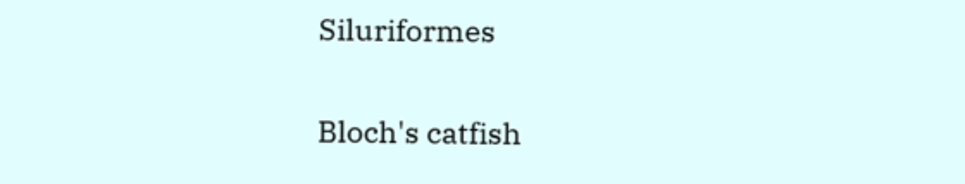Siluriformes

Bloch's catfish